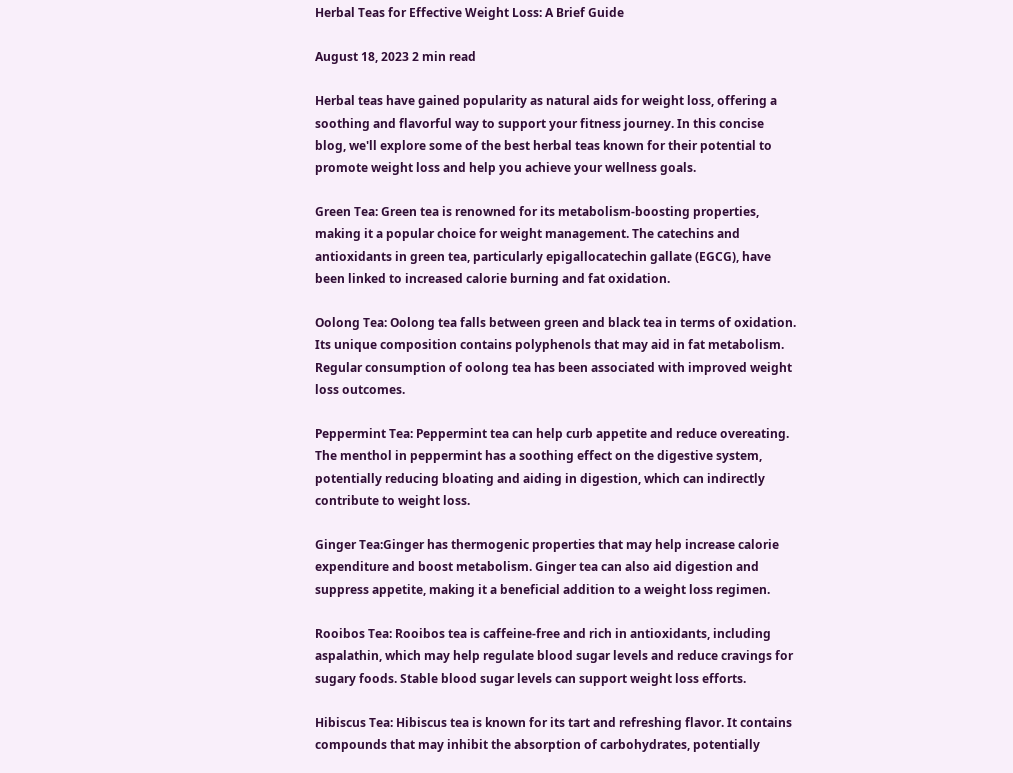Herbal Teas for Effective Weight Loss: A Brief Guide

August 18, 2023 2 min read

Herbal teas have gained popularity as natural aids for weight loss, offering a soothing and flavorful way to support your fitness journey. In this concise blog, we'll explore some of the best herbal teas known for their potential to promote weight loss and help you achieve your wellness goals.

Green Tea: Green tea is renowned for its metabolism-boosting properties, making it a popular choice for weight management. The catechins and antioxidants in green tea, particularly epigallocatechin gallate (EGCG), have been linked to increased calorie burning and fat oxidation.

Oolong Tea: Oolong tea falls between green and black tea in terms of oxidation. Its unique composition contains polyphenols that may aid in fat metabolism. Regular consumption of oolong tea has been associated with improved weight loss outcomes.

Peppermint Tea: Peppermint tea can help curb appetite and reduce overeating. The menthol in peppermint has a soothing effect on the digestive system, potentially reducing bloating and aiding in digestion, which can indirectly contribute to weight loss.

Ginger Tea:Ginger has thermogenic properties that may help increase calorie expenditure and boost metabolism. Ginger tea can also aid digestion and suppress appetite, making it a beneficial addition to a weight loss regimen.

Rooibos Tea: Rooibos tea is caffeine-free and rich in antioxidants, including aspalathin, which may help regulate blood sugar levels and reduce cravings for sugary foods. Stable blood sugar levels can support weight loss efforts.

Hibiscus Tea: Hibiscus tea is known for its tart and refreshing flavor. It contains compounds that may inhibit the absorption of carbohydrates, potentially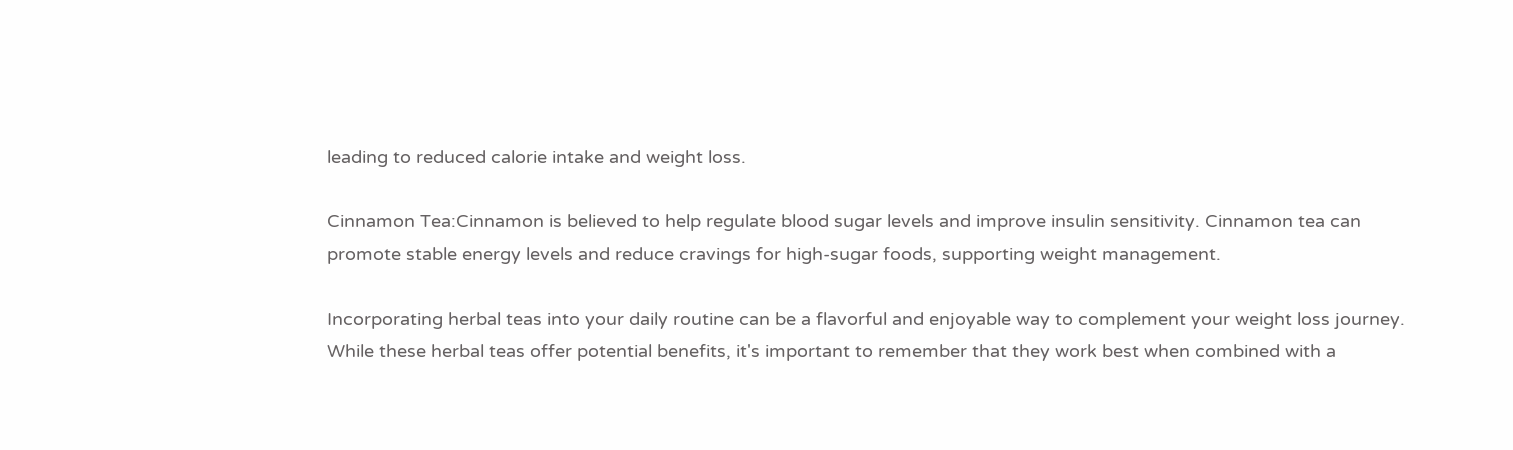leading to reduced calorie intake and weight loss.

Cinnamon Tea:Cinnamon is believed to help regulate blood sugar levels and improve insulin sensitivity. Cinnamon tea can promote stable energy levels and reduce cravings for high-sugar foods, supporting weight management.

Incorporating herbal teas into your daily routine can be a flavorful and enjoyable way to complement your weight loss journey. While these herbal teas offer potential benefits, it's important to remember that they work best when combined with a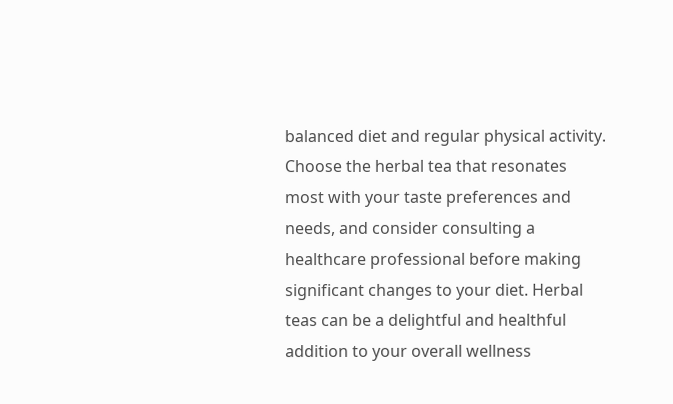balanced diet and regular physical activity. Choose the herbal tea that resonates most with your taste preferences and needs, and consider consulting a healthcare professional before making significant changes to your diet. Herbal teas can be a delightful and healthful addition to your overall wellness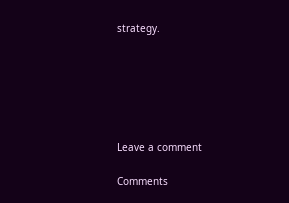strategy.






Leave a comment

Comments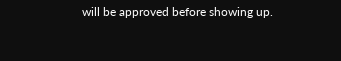will be approved before showing up.